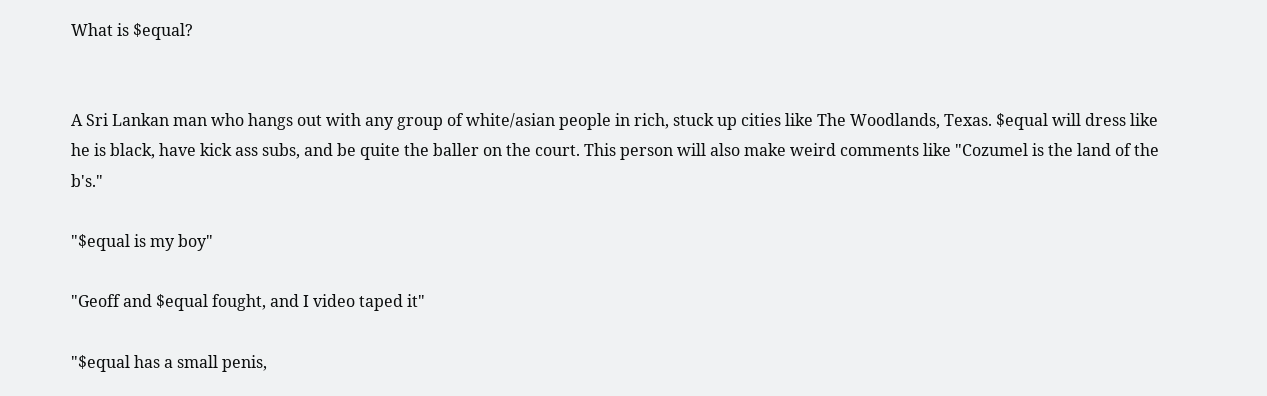What is $equal?


A Sri Lankan man who hangs out with any group of white/asian people in rich, stuck up cities like The Woodlands, Texas. $equal will dress like he is black, have kick ass subs, and be quite the baller on the court. This person will also make weird comments like "Cozumel is the land of the b's."

"$equal is my boy"

"Geoff and $equal fought, and I video taped it"

"$equal has a small penis,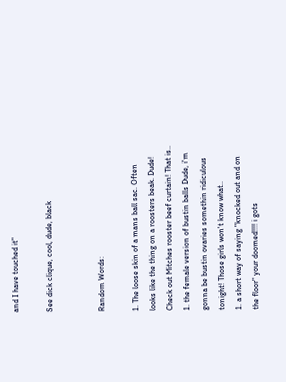and I have touched it"

See dick clique, cool, dude, black


Random Words:

1. The loose skin of a mans ball sac. Often looks like the thing on a roosters beak. Dude! Check out Mitches rooster beef curtain! That is..
1. the female version of bustin balls Dude, i'm gonna be bustin ovaries somethin ridiculous tonight! Those girls won't know what..
1. a short way of saying "knocked out and on the floor" your doomed!!!! i gots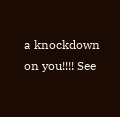a knockdown on you!!!! See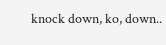knock down, ko, down..